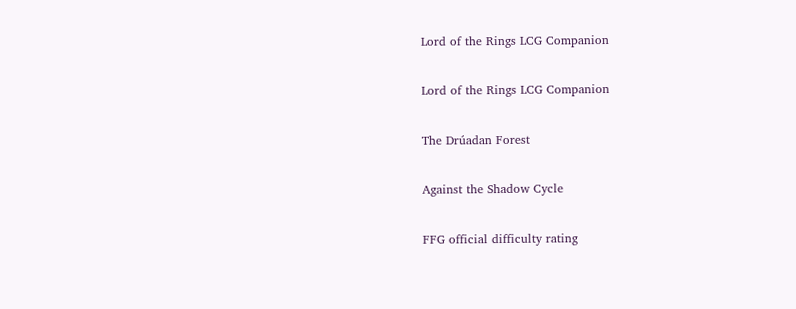Lord of the Rings LCG Companion

Lord of the Rings LCG Companion

The Drúadan Forest

Against the Shadow Cycle

FFG official difficulty rating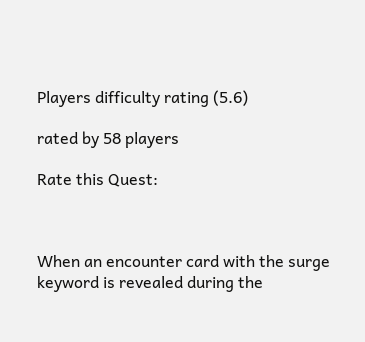Players difficulty rating (5.6)

rated by 58 players

Rate this Quest:



When an encounter card with the surge keyword is revealed during the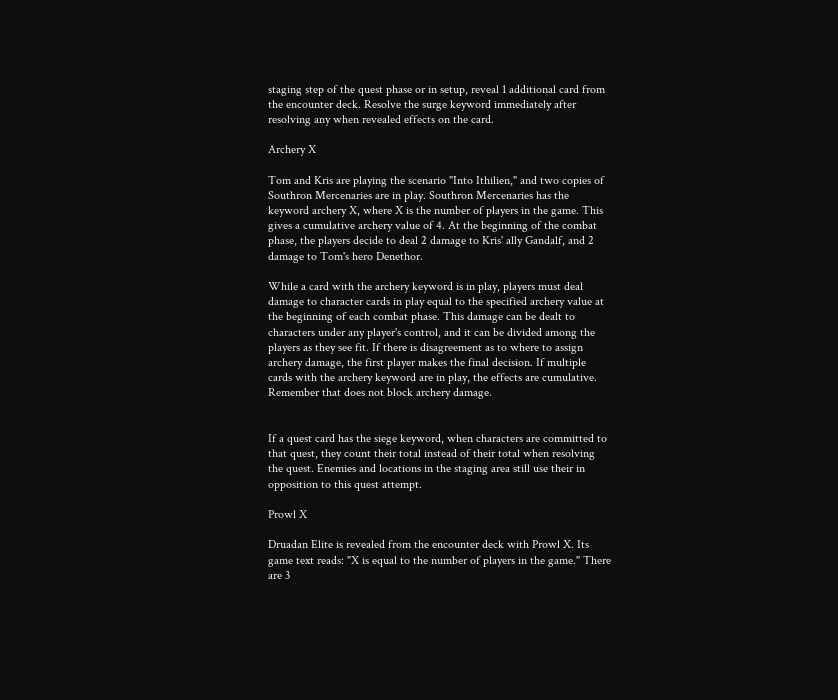staging step of the quest phase or in setup, reveal 1 additional card from the encounter deck. Resolve the surge keyword immediately after resolving any when revealed effects on the card.

Archery X

Tom and Kris are playing the scenario "Into Ithilien," and two copies of Southron Mercenaries are in play. Southron Mercenaries has the keyword archery X, where X is the number of players in the game. This gives a cumulative archery value of 4. At the beginning of the combat phase, the players decide to deal 2 damage to Kris' ally Gandalf, and 2 damage to Tom's hero Denethor.

While a card with the archery keyword is in play, players must deal damage to character cards in play equal to the specified archery value at the beginning of each combat phase. This damage can be dealt to characters under any player's control, and it can be divided among the players as they see fit. If there is disagreement as to where to assign archery damage, the first player makes the final decision. If multiple cards with the archery keyword are in play, the effects are cumulative. Remember that does not block archery damage.


If a quest card has the siege keyword, when characters are committed to that quest, they count their total instead of their total when resolving the quest. Enemies and locations in the staging area still use their in opposition to this quest attempt.

Prowl X

Druadan Elite is revealed from the encounter deck with Prowl X. Its game text reads: "X is equal to the number of players in the game." There are 3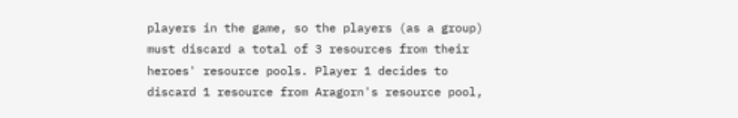players in the game, so the players (as a group) must discard a total of 3 resources from their heroes' resource pools. Player 1 decides to discard 1 resource from Aragorn's resource pool,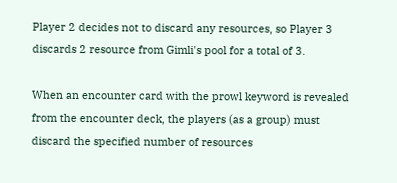Player 2 decides not to discard any resources, so Player 3 discards 2 resource from Gimli's pool for a total of 3.

When an encounter card with the prowl keyword is revealed from the encounter deck, the players (as a group) must discard the specified number of resources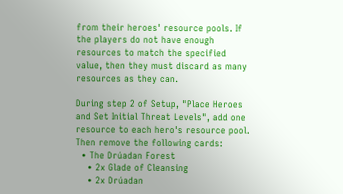from their heroes' resource pools. If the players do not have enough resources to match the specified value, then they must discard as many resources as they can.

During step 2 of Setup, "Place Heroes and Set Initial Threat Levels", add one resource to each hero's resource pool. Then remove the following cards:
  • The Drúadan Forest
    • 2x Glade of Cleansing
    • 2x Drúadan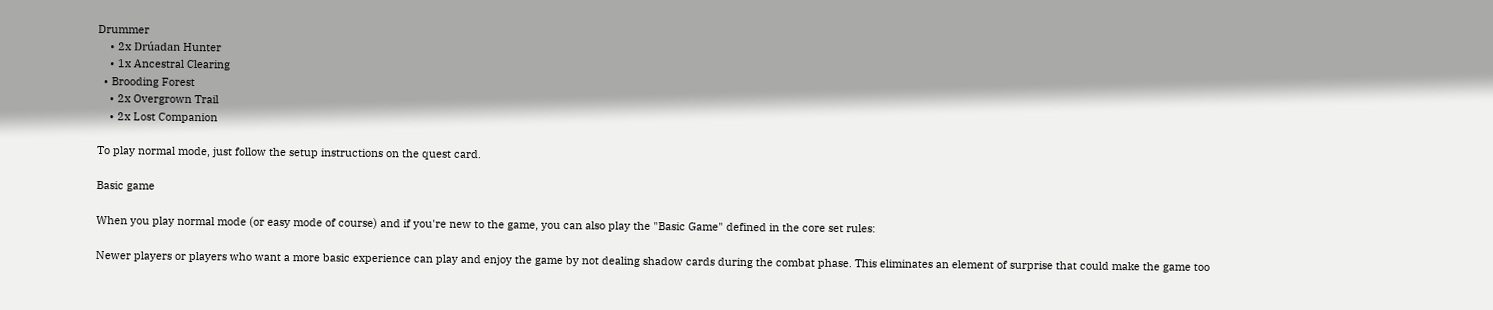Drummer
    • 2x Drúadan Hunter
    • 1x Ancestral Clearing
  • Brooding Forest
    • 2x Overgrown Trail
    • 2x Lost Companion

To play normal mode, just follow the setup instructions on the quest card.

Basic game

When you play normal mode (or easy mode of course) and if you're new to the game, you can also play the "Basic Game" defined in the core set rules:

Newer players or players who want a more basic experience can play and enjoy the game by not dealing shadow cards during the combat phase. This eliminates an element of surprise that could make the game too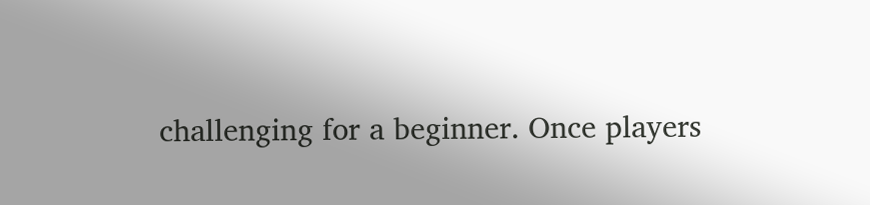challenging for a beginner. Once players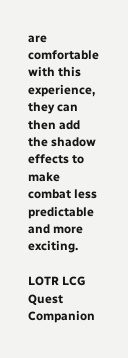are comfortable with this experience, they can then add the shadow effects to make combat less predictable and more exciting.

LOTR LCG Quest Companion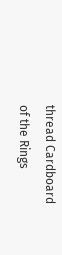thread Cardboard of the Rings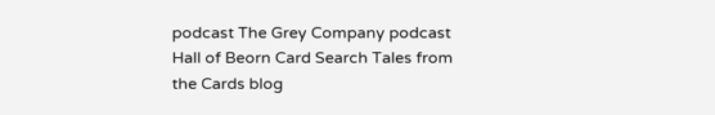podcast The Grey Company podcast Hall of Beorn Card Search Tales from the Cards blog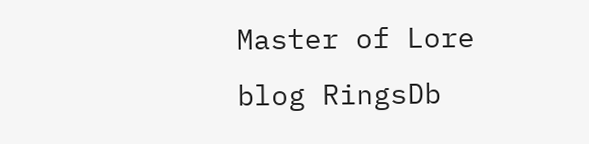Master of Lore blog RingsDb